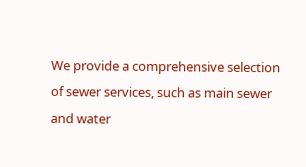We provide a comprehensive selection of sewer services, such as main sewer and water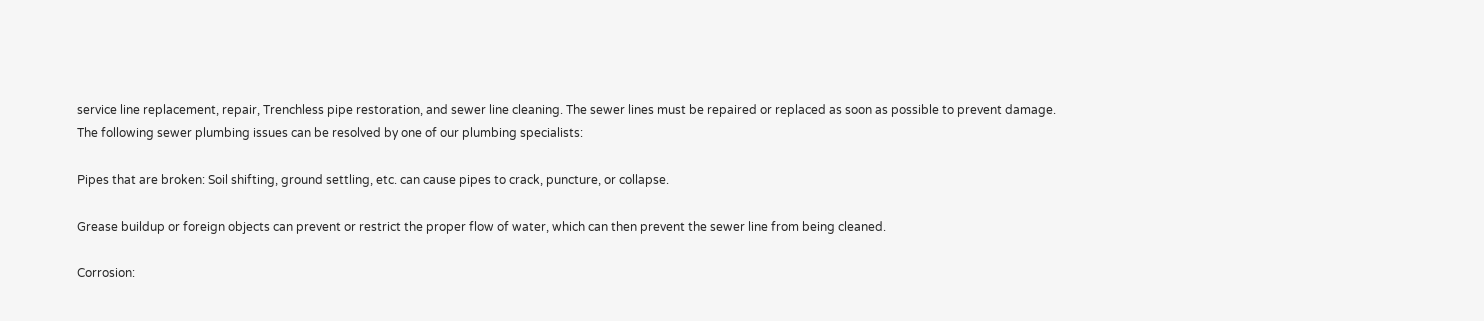service line replacement, repair, Trenchless pipe restoration, and sewer line cleaning. The sewer lines must be repaired or replaced as soon as possible to prevent damage. The following sewer plumbing issues can be resolved by one of our plumbing specialists:

Pipes that are broken: Soil shifting, ground settling, etc. can cause pipes to crack, puncture, or collapse.

Grease buildup or foreign objects can prevent or restrict the proper flow of water, which can then prevent the sewer line from being cleaned.

Corrosion: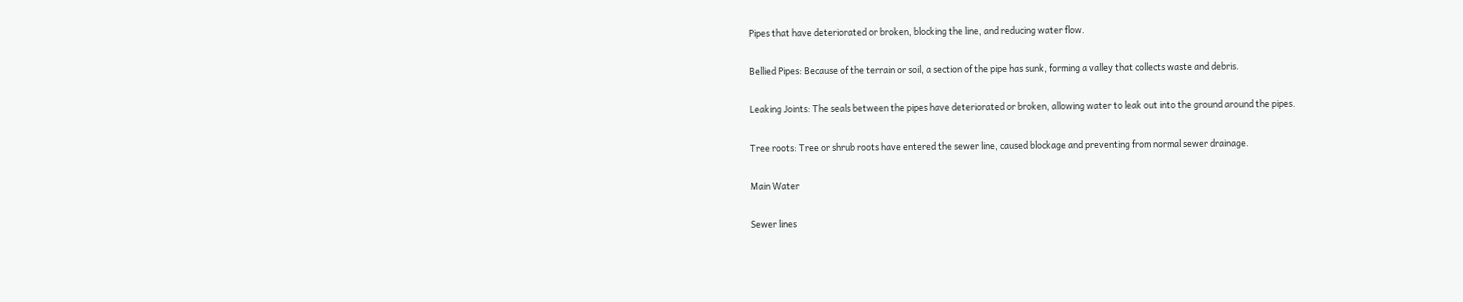Pipes that have deteriorated or broken, blocking the line, and reducing water flow.

Bellied Pipes: Because of the terrain or soil, a section of the pipe has sunk, forming a valley that collects waste and debris.

Leaking Joints: The seals between the pipes have deteriorated or broken, allowing water to leak out into the ground around the pipes.

Tree roots: Tree or shrub roots have entered the sewer line, caused blockage and preventing from normal sewer drainage.

Main Water

Sewer lines